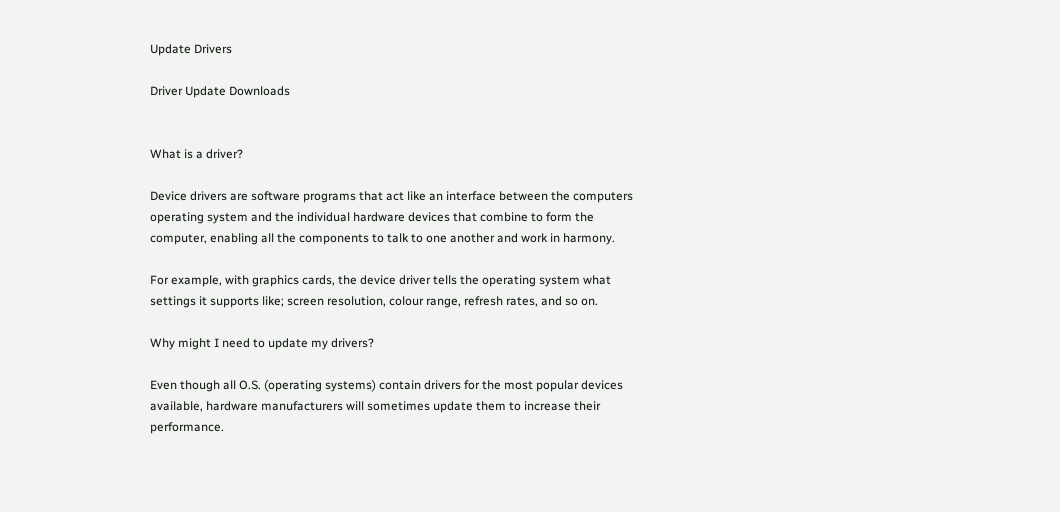Update Drivers

Driver Update Downloads


What is a driver?

Device drivers are software programs that act like an interface between the computers operating system and the individual hardware devices that combine to form the computer, enabling all the components to talk to one another and work in harmony.

For example, with graphics cards, the device driver tells the operating system what settings it supports like; screen resolution, colour range, refresh rates, and so on.

Why might I need to update my drivers?

Even though all O.S. (operating systems) contain drivers for the most popular devices available, hardware manufacturers will sometimes update them to increase their performance.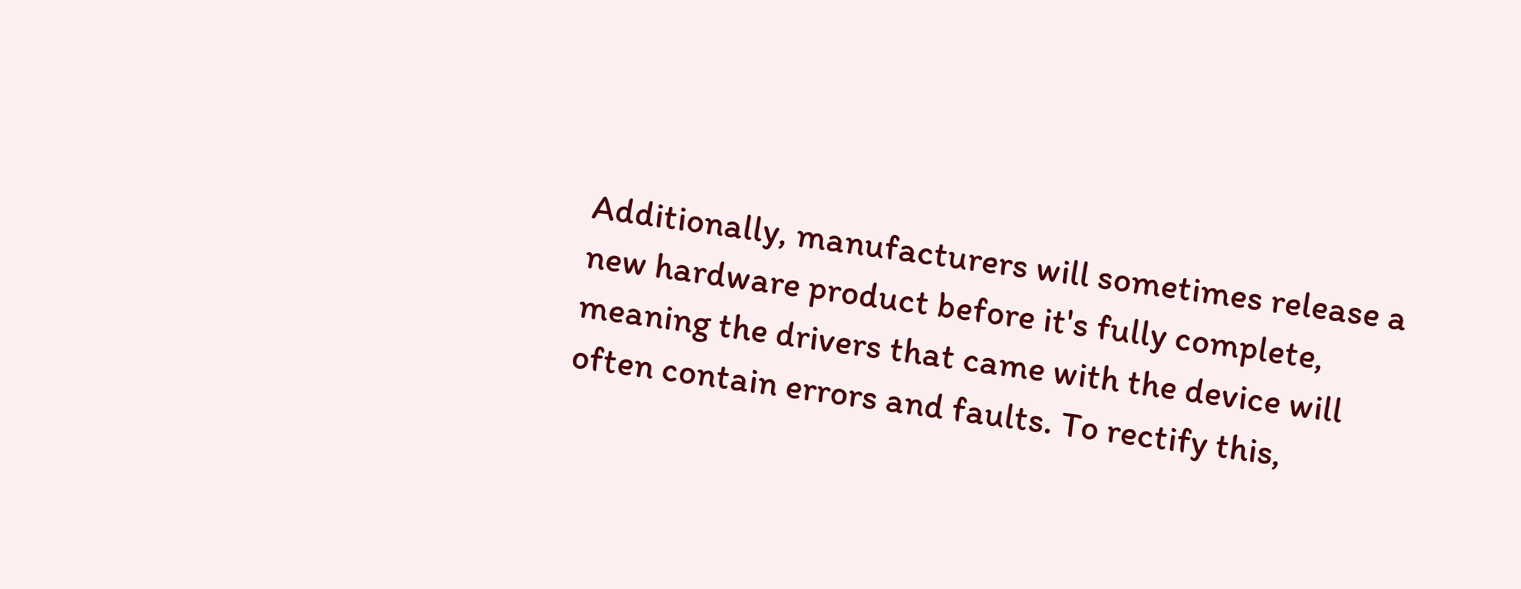Additionally, manufacturers will sometimes release a new hardware product before it's fully complete, meaning the drivers that came with the device will often contain errors and faults. To rectify this,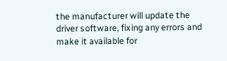the manufacturer will update the driver software, fixing any errors and make it available for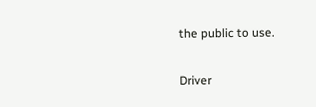the public to use.

Driver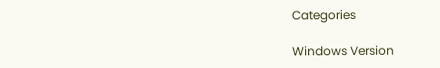Categories

Windows Version